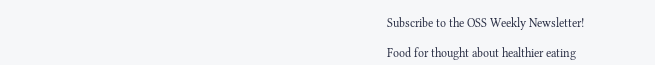Subscribe to the OSS Weekly Newsletter!

Food for thought about healthier eating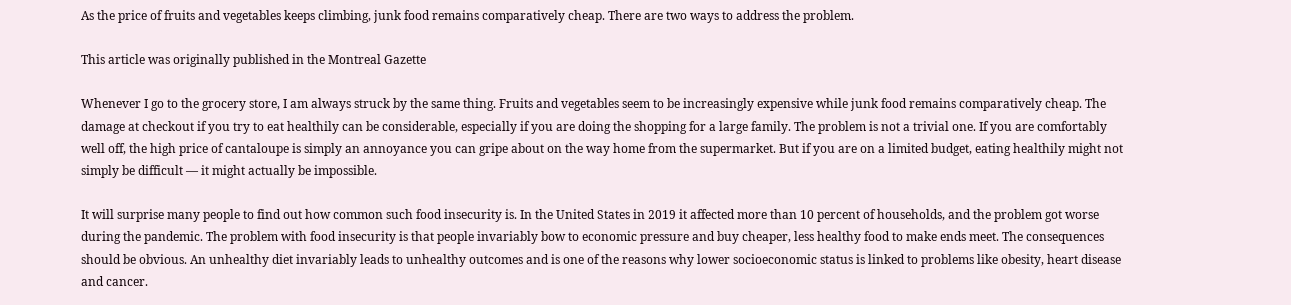As the price of fruits and vegetables keeps climbing, junk food remains comparatively cheap. There are two ways to address the problem.

This article was originally published in the Montreal Gazette

Whenever I go to the grocery store, I am always struck by the same thing. Fruits and vegetables seem to be increasingly expensive while junk food remains comparatively cheap. The damage at checkout if you try to eat healthily can be considerable, especially if you are doing the shopping for a large family. The problem is not a trivial one. If you are comfortably well off, the high price of cantaloupe is simply an annoyance you can gripe about on the way home from the supermarket. But if you are on a limited budget, eating healthily might not simply be difficult — it might actually be impossible.

It will surprise many people to find out how common such food insecurity is. In the United States in 2019 it affected more than 10 percent of households, and the problem got worse during the pandemic. The problem with food insecurity is that people invariably bow to economic pressure and buy cheaper, less healthy food to make ends meet. The consequences should be obvious. An unhealthy diet invariably leads to unhealthy outcomes and is one of the reasons why lower socioeconomic status is linked to problems like obesity, heart disease and cancer.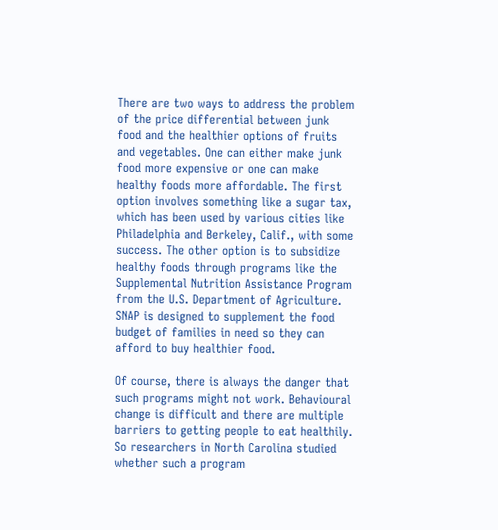There are two ways to address the problem of the price differential between junk food and the healthier options of fruits and vegetables. One can either make junk food more expensive or one can make healthy foods more affordable. The first option involves something like a sugar tax, which has been used by various cities like Philadelphia and Berkeley, Calif., with some success. The other option is to subsidize healthy foods through programs like the Supplemental Nutrition Assistance Program from the U.S. Department of Agriculture. SNAP is designed to supplement the food budget of families in need so they can afford to buy healthier food.

Of course, there is always the danger that such programs might not work. Behavioural change is difficult and there are multiple barriers to getting people to eat healthily. So researchers in North Carolina studied whether such a program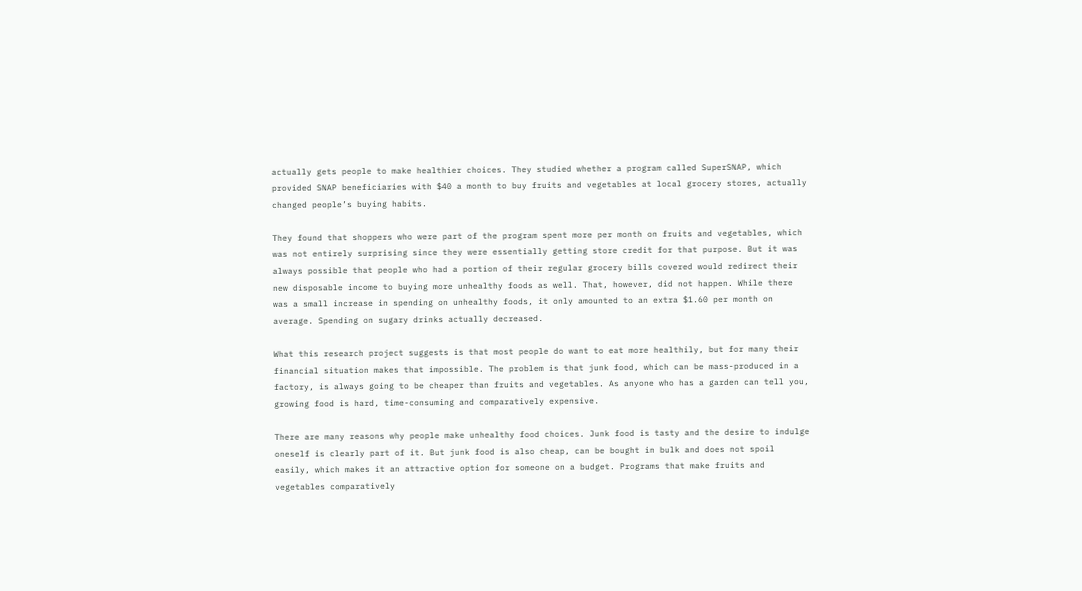actually gets people to make healthier choices. They studied whether a program called SuperSNAP, which provided SNAP beneficiaries with $40 a month to buy fruits and vegetables at local grocery stores, actually changed people’s buying habits.

They found that shoppers who were part of the program spent more per month on fruits and vegetables, which was not entirely surprising since they were essentially getting store credit for that purpose. But it was always possible that people who had a portion of their regular grocery bills covered would redirect their new disposable income to buying more unhealthy foods as well. That, however, did not happen. While there was a small increase in spending on unhealthy foods, it only amounted to an extra $1.60 per month on average. Spending on sugary drinks actually decreased.

What this research project suggests is that most people do want to eat more healthily, but for many their financial situation makes that impossible. The problem is that junk food, which can be mass-produced in a factory, is always going to be cheaper than fruits and vegetables. As anyone who has a garden can tell you, growing food is hard, time-consuming and comparatively expensive.

There are many reasons why people make unhealthy food choices. Junk food is tasty and the desire to indulge oneself is clearly part of it. But junk food is also cheap, can be bought in bulk and does not spoil easily, which makes it an attractive option for someone on a budget. Programs that make fruits and vegetables comparatively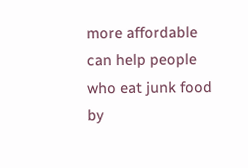more affordable can help people who eat junk food by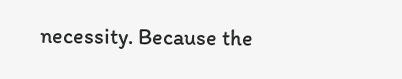necessity. Because the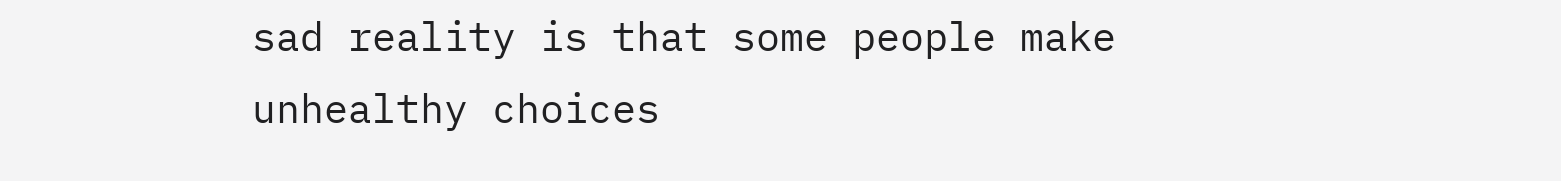sad reality is that some people make unhealthy choices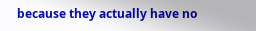because they actually have no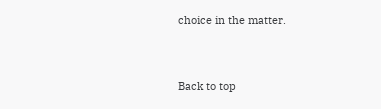choice in the matter.


Back to top